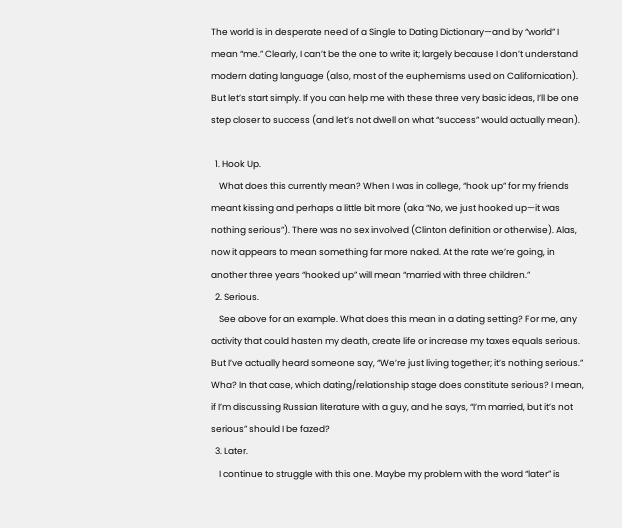The world is in desperate need of a Single to Dating Dictionary—and by “world” I mean “me.” Clearly, I can’t be the one to write it; largely because I don’t understand modern dating language (also, most of the euphemisms used on Californication). But let’s start simply. If you can help me with these three very basic ideas, I’ll be one step closer to success (and let’s not dwell on what “success” would actually mean).

  1. Hook Up.
    What does this currently mean? When I was in college, “hook up” for my friends meant kissing and perhaps a little bit more (aka “No, we just hooked up—it was nothing serious”). There was no sex involved (Clinton definition or otherwise). Alas, now it appears to mean something far more naked. At the rate we’re going, in another three years “hooked up” will mean “married with three children.”
  2. Serious.
    See above for an example. What does this mean in a dating setting? For me, any activity that could hasten my death, create life or increase my taxes equals serious. But I’ve actually heard someone say, “We’re just living together; it’s nothing serious.” Wha? In that case, which dating/relationship stage does constitute serious? I mean, if I’m discussing Russian literature with a guy, and he says, “I’m married, but it’s not serious” should I be fazed?
  3. Later.
    I continue to struggle with this one. Maybe my problem with the word “later” is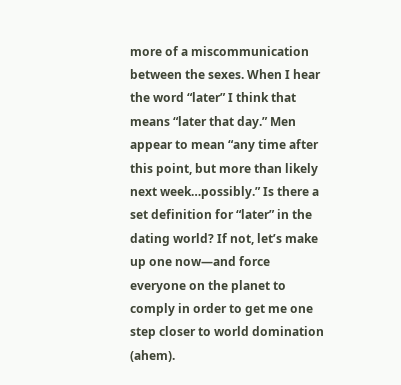more of a miscommunication between the sexes. When I hear the word “later” I think that means “later that day.” Men appear to mean “any time after this point, but more than likely next week…possibly.” Is there a set definition for “later” in the dating world? If not, let’s make up one now—and force everyone on the planet to comply in order to get me one step closer to world domination (ahem).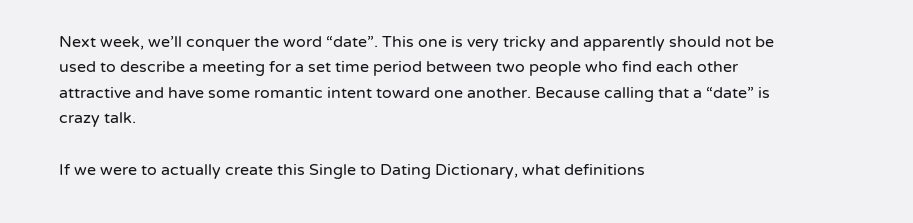Next week, we’ll conquer the word “date”. This one is very tricky and apparently should not be used to describe a meeting for a set time period between two people who find each other attractive and have some romantic intent toward one another. Because calling that a “date” is crazy talk.

If we were to actually create this Single to Dating Dictionary, what definitions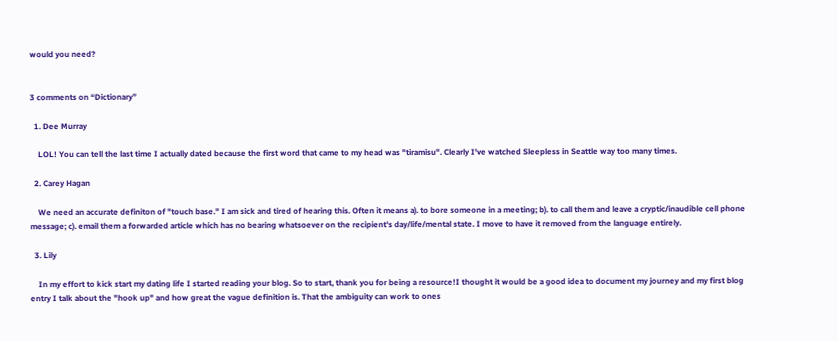would you need?


3 comments on “Dictionary”

  1. Dee Murray

    LOL! You can tell the last time I actually dated because the first word that came to my head was "tiramisu". Clearly I've watched Sleepless in Seattle way too many times.

  2. Carey Hagan

    We need an accurate definiton of "touch base." I am sick and tired of hearing this. Often it means a). to bore someone in a meeting; b). to call them and leave a cryptic/inaudible cell phone message; c). email them a forwarded article which has no bearing whatsoever on the recipient's day/life/mental state. I move to have it removed from the language entirely.

  3. Lily

    In my effort to kick start my dating life I started reading your blog. So to start, thank you for being a resource!I thought it would be a good idea to document my journey and my first blog entry I talk about the "hook up" and how great the vague definition is. That the ambiguity can work to ones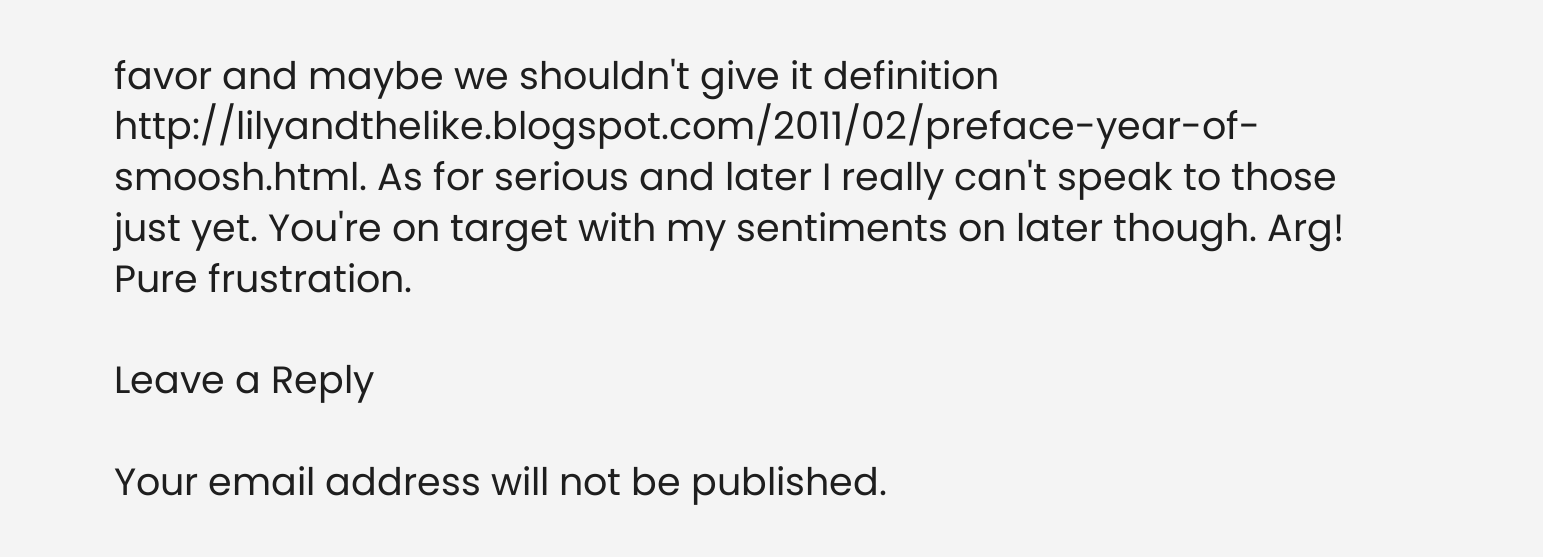favor and maybe we shouldn't give it definition http://lilyandthelike.blogspot.com/2011/02/preface-year-of-smoosh.html. As for serious and later I really can't speak to those just yet. You're on target with my sentiments on later though. Arg! Pure frustration.

Leave a Reply

Your email address will not be published.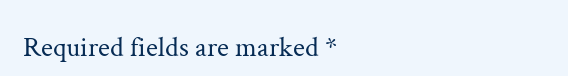Required fields are marked *